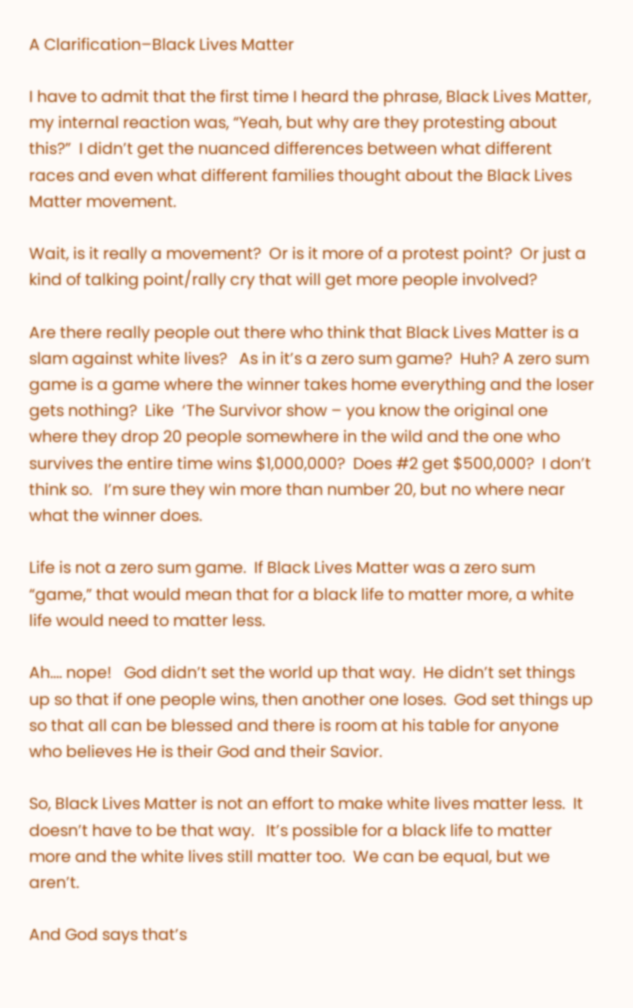A Clarification–Black Lives Matter

I have to admit that the first time I heard the phrase, Black Lives Matter, my internal reaction was, “Yeah, but why are they protesting about this?”  I didn’t get the nuanced differences between what different races and even what different families thought about the Black Lives Matter movement.

Wait, is it really a movement?  Or is it more of a protest point?  Or just a kind of talking point/rally cry that will get more people involved?

Are there really people out there who think that Black Lives Matter is a slam against white lives?   As in it’s a zero sum game?  Huh? A zero sum game is a game where the winner takes home everything and the loser gets nothing?  Like  ‘The Survivor show – you know the original one where they drop 20 people somewhere in the wild and the one who survives the entire time wins $1,000,000?  Does #2 get $500,000?  I don’t think so.   I’m sure they win more than number 20, but no where near what the winner does.

Life is not a zero sum game.  If Black Lives Matter was a zero sum “game,” that would mean that for a black life to matter more, a white life would need to matter less.

Ah…. nope!   God didn’t set the world up that way.  He didn’t set things up so that if one people wins, then another one loses.  God set things up so that all can be blessed and there is room at his table for anyone who believes He is their God and their Savior.

So, Black Lives Matter is not an effort to make white lives matter less.  It doesn’t have to be that way.   It’s possible for a black life to matter more and the white lives still matter too.  We can be equal, but we aren’t.

And God says that’s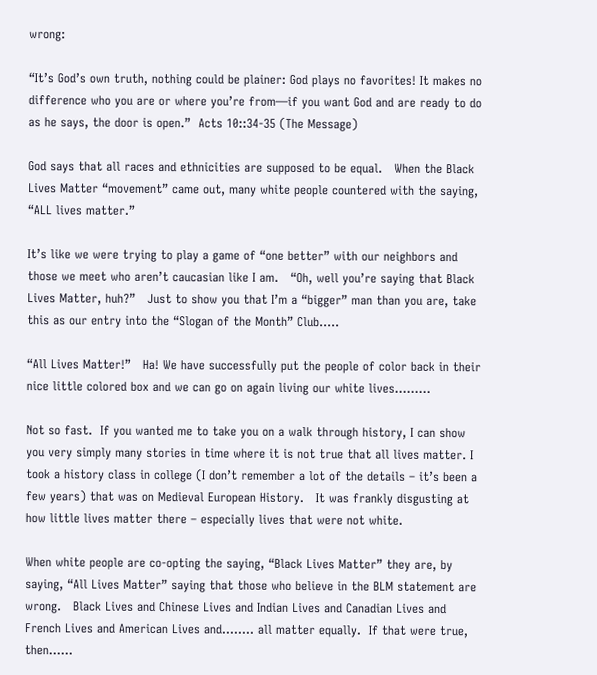wrong:

“It’s God’s own truth, nothing could be plainer: God plays no favorites! It makes no difference who you are or where you’re from—if you want God and are ready to do as he says, the door is open.”  Acts 10::34-35 (The Message)

God says that all races and ethnicities are supposed to be equal.   When the Black Lives Matter “movement” came out, many white people countered with the saying,  “ALL lives matter.”

It’s like we were trying to play a game of “one better” with our neighbors and those we meet who aren’t caucasian like I am.   “Oh, well you’re saying that Black Lives Matter, huh?”   Just to show you that I’m a “bigger” man than you are, take this as our entry into the “Slogan of the Month” Club…..

“All Lives Matter!”   Ha! We have successfully put the people of color back in their nice little colored box and we can go on again living our white lives………

Not so fast.  If you wanted me to take you on a walk through history, I can show you very simply many stories in time where it is not true that all lives matter. I took a history class in college (I don’t remember a lot of the details – it’s been a few years) that was on Medieval European History.   It was frankly disgusting at how little lives matter there – especially lives that were not white.

When white people are co-opting the saying, “Black Lives Matter” they are, by saying, “All Lives Matter” saying that those who believe in the BLM statement are wrong.   Black Lives and Chinese Lives and Indian Lives and Canadian Lives and French Lives and American Lives and…….. all matter equally.  If that were true, then……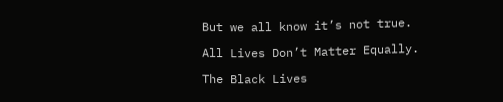But we all know it’s not true.

All Lives Don’t Matter Equally.

The Black Lives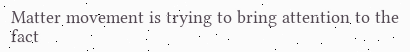Matter movement is trying to bring attention to the fact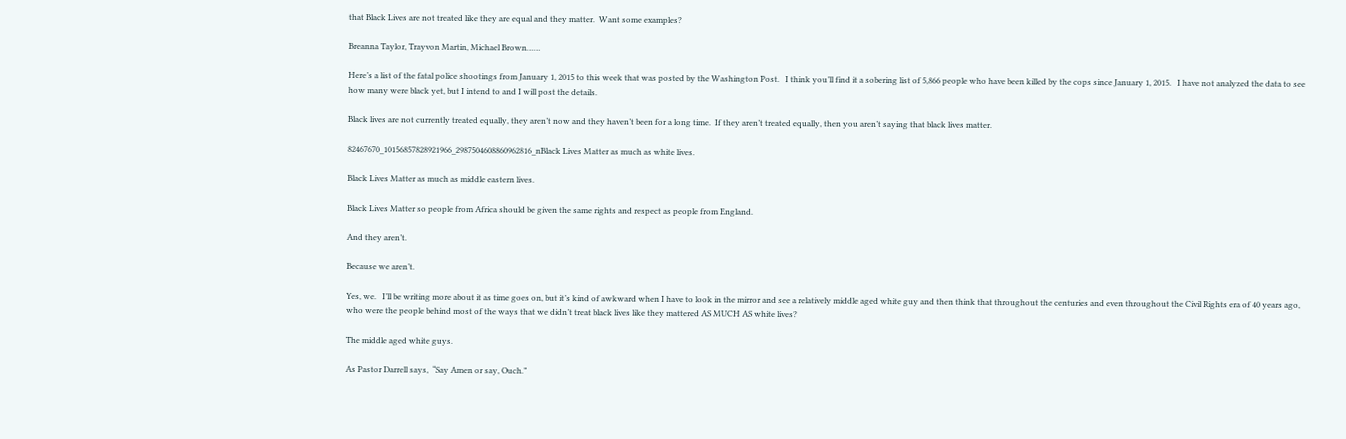that Black Lives are not treated like they are equal and they matter.  Want some examples?

Breanna Taylor, Trayvon Martin, Michael Brown……

Here’s a list of the fatal police shootings from January 1, 2015 to this week that was posted by the Washington Post.   I think you’ll find it a sobering list of 5,866 people who have been killed by the cops since January 1, 2015.   I have not analyzed the data to see how many were black yet, but I intend to and I will post the details.

Black lives are not currently treated equally, they aren’t now and they haven’t been for a long time.  If they aren’t treated equally, then you aren’t saying that black lives matter.

82467670_10156857828921966_2987504608860962816_nBlack Lives Matter as much as white lives.

Black Lives Matter as much as middle eastern lives.

Black Lives Matter so people from Africa should be given the same rights and respect as people from England.

And they aren’t.

Because we aren’t.

Yes, we.   I’ll be writing more about it as time goes on, but it’s kind of awkward when I have to look in the mirror and see a relatively middle aged white guy and then think that throughout the centuries and even throughout the Civil Rights era of 40 years ago, who were the people behind most of the ways that we didn’t treat black lives like they mattered AS MUCH AS white lives?

The middle aged white guys.

As Pastor Darrell says,  “Say Amen or say, Ouch.”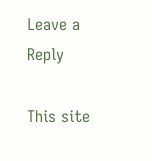Leave a Reply

This site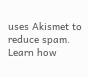uses Akismet to reduce spam. Learn how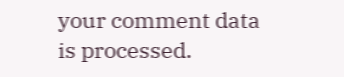your comment data is processed.